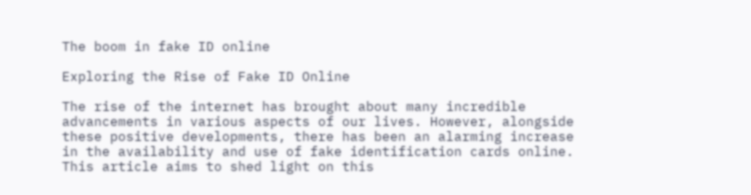The boom in fake ID online

Exploring the Rise of Fake ID Online

The rise of the internet has brought about many incredible advancements in various aspects of our lives. However, alongside these positive developments, there has been an alarming increase in the availability and use of fake identification cards online. This article aims to shed light on this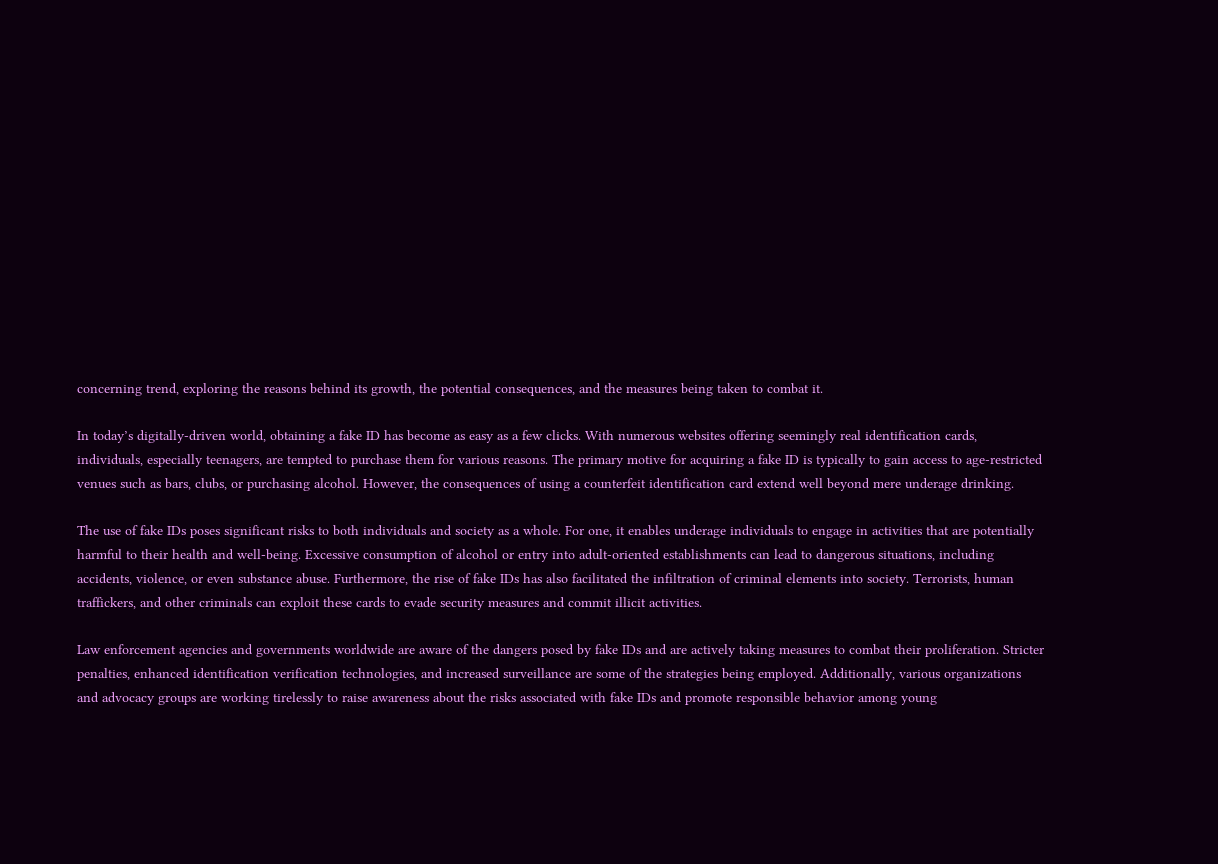concerning trend, exploring the reasons behind its growth, the potential consequences, and the measures being taken to combat it.

In today’s digitally-driven world, obtaining a fake ID has become as easy as a few clicks. With numerous websites offering seemingly real identification cards, individuals, especially teenagers, are tempted to purchase them for various reasons. The primary motive for acquiring a fake ID is typically to gain access to age-restricted venues such as bars, clubs, or purchasing alcohol. However, the consequences of using a counterfeit identification card extend well beyond mere underage drinking.

The use of fake IDs poses significant risks to both individuals and society as a whole. For one, it enables underage individuals to engage in activities that are potentially harmful to their health and well-being. Excessive consumption of alcohol or entry into adult-oriented establishments can lead to dangerous situations, including accidents, violence, or even substance abuse. Furthermore, the rise of fake IDs has also facilitated the infiltration of criminal elements into society. Terrorists, human traffickers, and other criminals can exploit these cards to evade security measures and commit illicit activities.

Law enforcement agencies and governments worldwide are aware of the dangers posed by fake IDs and are actively taking measures to combat their proliferation. Stricter penalties, enhanced identification verification technologies, and increased surveillance are some of the strategies being employed. Additionally, various organizations and advocacy groups are working tirelessly to raise awareness about the risks associated with fake IDs and promote responsible behavior among young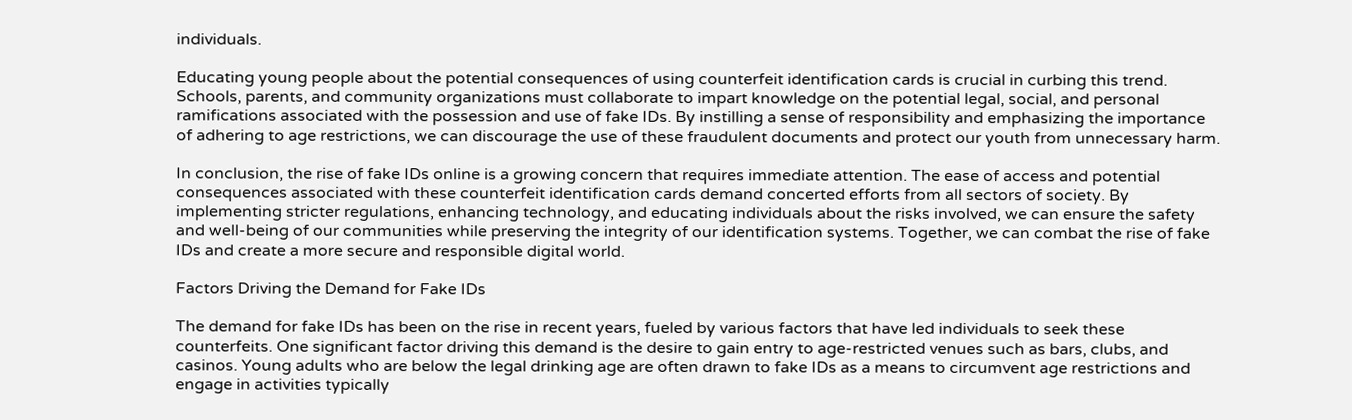individuals.

Educating young people about the potential consequences of using counterfeit identification cards is crucial in curbing this trend. Schools, parents, and community organizations must collaborate to impart knowledge on the potential legal, social, and personal ramifications associated with the possession and use of fake IDs. By instilling a sense of responsibility and emphasizing the importance of adhering to age restrictions, we can discourage the use of these fraudulent documents and protect our youth from unnecessary harm.

In conclusion, the rise of fake IDs online is a growing concern that requires immediate attention. The ease of access and potential consequences associated with these counterfeit identification cards demand concerted efforts from all sectors of society. By implementing stricter regulations, enhancing technology, and educating individuals about the risks involved, we can ensure the safety and well-being of our communities while preserving the integrity of our identification systems. Together, we can combat the rise of fake IDs and create a more secure and responsible digital world.

Factors Driving the Demand for Fake IDs

The demand for fake IDs has been on the rise in recent years, fueled by various factors that have led individuals to seek these counterfeits. One significant factor driving this demand is the desire to gain entry to age-restricted venues such as bars, clubs, and casinos. Young adults who are below the legal drinking age are often drawn to fake IDs as a means to circumvent age restrictions and engage in activities typically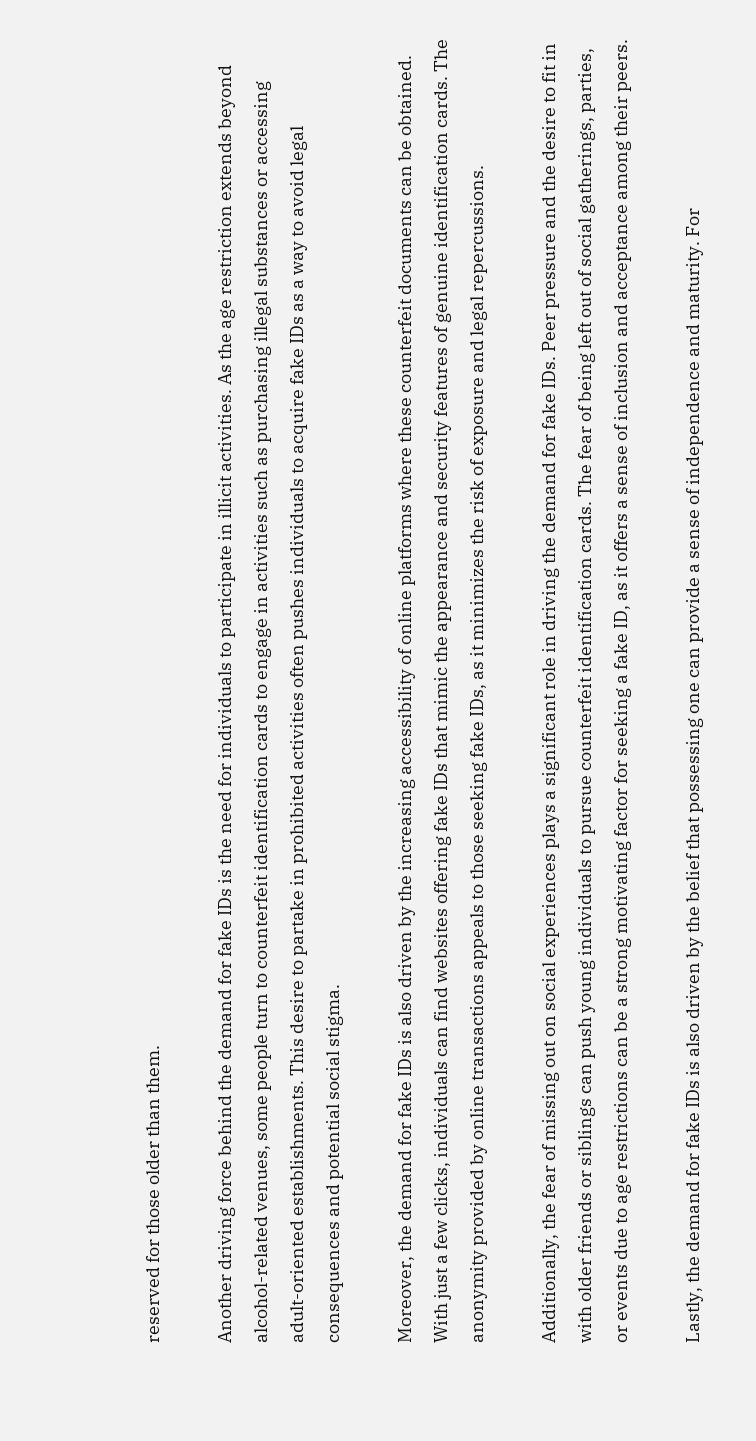reserved for those older than them.

Another driving force behind the demand for fake IDs is the need for individuals to participate in illicit activities. As the age restriction extends beyond alcohol-related venues, some people turn to counterfeit identification cards to engage in activities such as purchasing illegal substances or accessing adult-oriented establishments. This desire to partake in prohibited activities often pushes individuals to acquire fake IDs as a way to avoid legal consequences and potential social stigma.

Moreover, the demand for fake IDs is also driven by the increasing accessibility of online platforms where these counterfeit documents can be obtained. With just a few clicks, individuals can find websites offering fake IDs that mimic the appearance and security features of genuine identification cards. The anonymity provided by online transactions appeals to those seeking fake IDs, as it minimizes the risk of exposure and legal repercussions.

Additionally, the fear of missing out on social experiences plays a significant role in driving the demand for fake IDs. Peer pressure and the desire to fit in with older friends or siblings can push young individuals to pursue counterfeit identification cards. The fear of being left out of social gatherings, parties, or events due to age restrictions can be a strong motivating factor for seeking a fake ID, as it offers a sense of inclusion and acceptance among their peers.

Lastly, the demand for fake IDs is also driven by the belief that possessing one can provide a sense of independence and maturity. For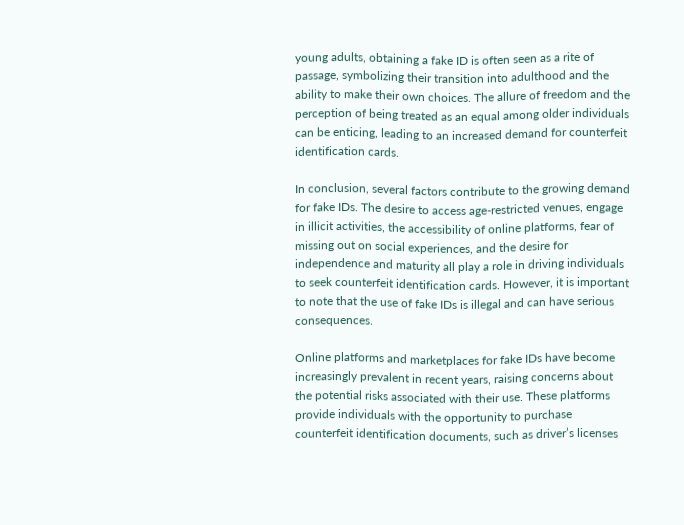young adults, obtaining a fake ID is often seen as a rite of passage, symbolizing their transition into adulthood and the ability to make their own choices. The allure of freedom and the perception of being treated as an equal among older individuals can be enticing, leading to an increased demand for counterfeit identification cards.

In conclusion, several factors contribute to the growing demand for fake IDs. The desire to access age-restricted venues, engage in illicit activities, the accessibility of online platforms, fear of missing out on social experiences, and the desire for independence and maturity all play a role in driving individuals to seek counterfeit identification cards. However, it is important to note that the use of fake IDs is illegal and can have serious consequences.

Online platforms and marketplaces for fake IDs have become increasingly prevalent in recent years, raising concerns about the potential risks associated with their use. These platforms provide individuals with the opportunity to purchase counterfeit identification documents, such as driver’s licenses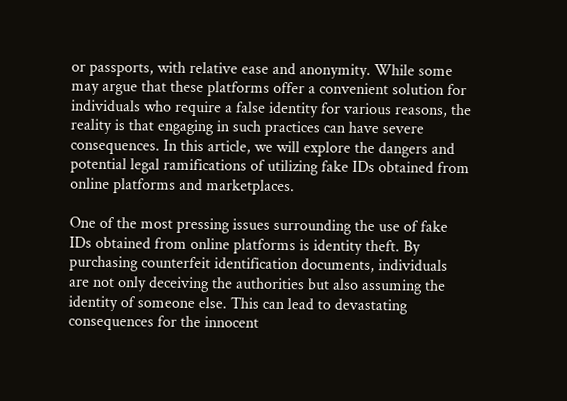or passports, with relative ease and anonymity. While some may argue that these platforms offer a convenient solution for individuals who require a false identity for various reasons, the reality is that engaging in such practices can have severe consequences. In this article, we will explore the dangers and potential legal ramifications of utilizing fake IDs obtained from online platforms and marketplaces.

One of the most pressing issues surrounding the use of fake IDs obtained from online platforms is identity theft. By purchasing counterfeit identification documents, individuals are not only deceiving the authorities but also assuming the identity of someone else. This can lead to devastating consequences for the innocent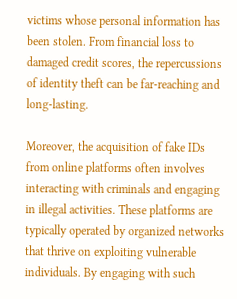victims whose personal information has been stolen. From financial loss to damaged credit scores, the repercussions of identity theft can be far-reaching and long-lasting.

Moreover, the acquisition of fake IDs from online platforms often involves interacting with criminals and engaging in illegal activities. These platforms are typically operated by organized networks that thrive on exploiting vulnerable individuals. By engaging with such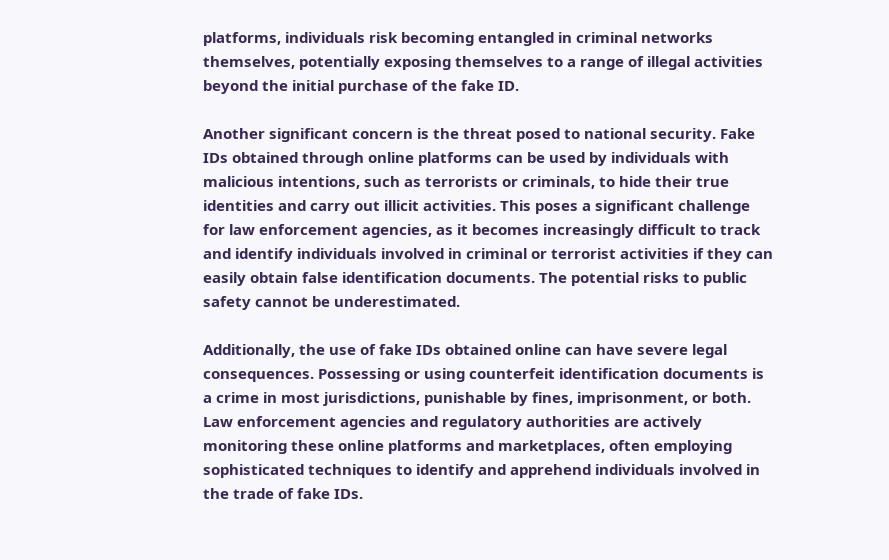platforms, individuals risk becoming entangled in criminal networks themselves, potentially exposing themselves to a range of illegal activities beyond the initial purchase of the fake ID.

Another significant concern is the threat posed to national security. Fake IDs obtained through online platforms can be used by individuals with malicious intentions, such as terrorists or criminals, to hide their true identities and carry out illicit activities. This poses a significant challenge for law enforcement agencies, as it becomes increasingly difficult to track and identify individuals involved in criminal or terrorist activities if they can easily obtain false identification documents. The potential risks to public safety cannot be underestimated.

Additionally, the use of fake IDs obtained online can have severe legal consequences. Possessing or using counterfeit identification documents is a crime in most jurisdictions, punishable by fines, imprisonment, or both. Law enforcement agencies and regulatory authorities are actively monitoring these online platforms and marketplaces, often employing sophisticated techniques to identify and apprehend individuals involved in the trade of fake IDs.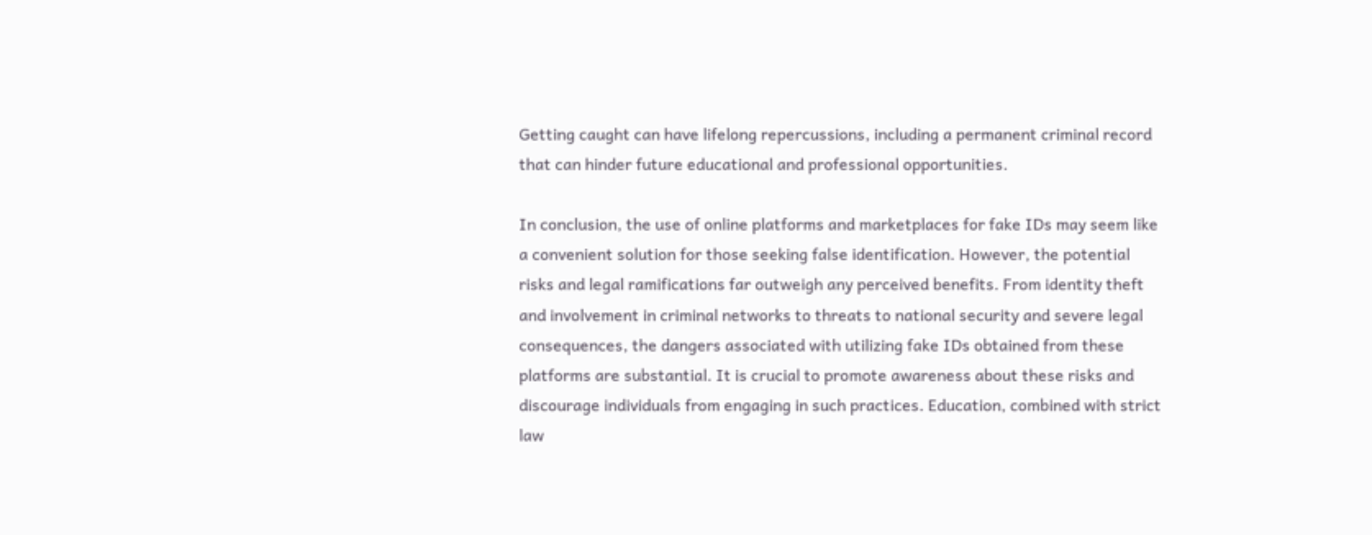Getting caught can have lifelong repercussions, including a permanent criminal record that can hinder future educational and professional opportunities.

In conclusion, the use of online platforms and marketplaces for fake IDs may seem like a convenient solution for those seeking false identification. However, the potential risks and legal ramifications far outweigh any perceived benefits. From identity theft and involvement in criminal networks to threats to national security and severe legal consequences, the dangers associated with utilizing fake IDs obtained from these platforms are substantial. It is crucial to promote awareness about these risks and discourage individuals from engaging in such practices. Education, combined with strict law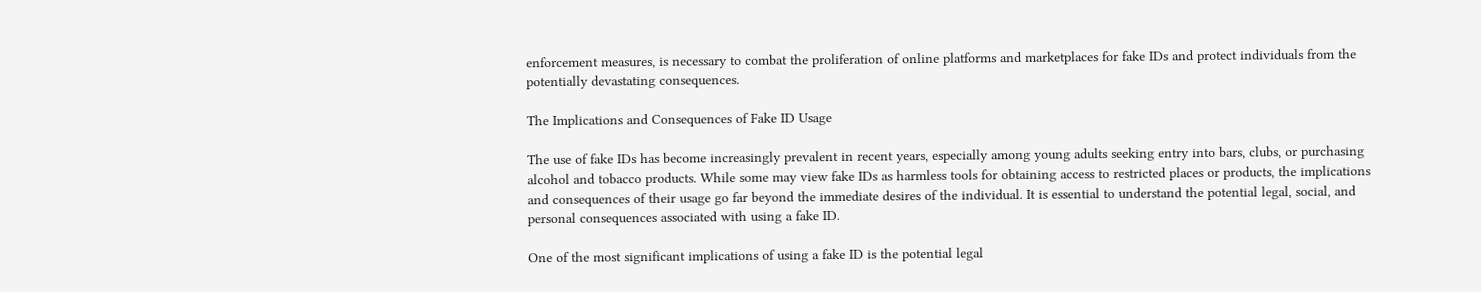enforcement measures, is necessary to combat the proliferation of online platforms and marketplaces for fake IDs and protect individuals from the potentially devastating consequences.

The Implications and Consequences of Fake ID Usage

The use of fake IDs has become increasingly prevalent in recent years, especially among young adults seeking entry into bars, clubs, or purchasing alcohol and tobacco products. While some may view fake IDs as harmless tools for obtaining access to restricted places or products, the implications and consequences of their usage go far beyond the immediate desires of the individual. It is essential to understand the potential legal, social, and personal consequences associated with using a fake ID.

One of the most significant implications of using a fake ID is the potential legal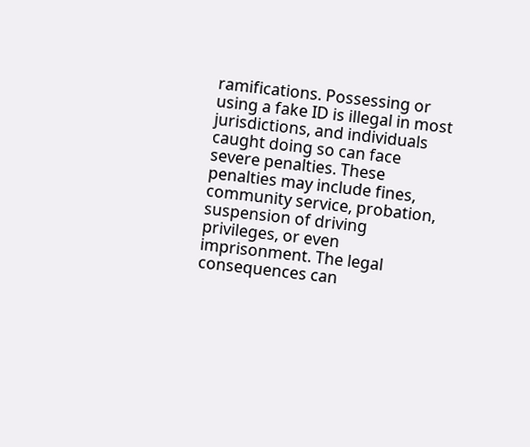ramifications. Possessing or using a fake ID is illegal in most jurisdictions, and individuals caught doing so can face severe penalties. These penalties may include fines, community service, probation, suspension of driving privileges, or even imprisonment. The legal consequences can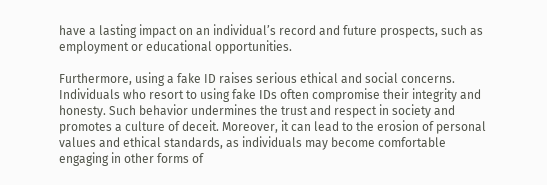have a lasting impact on an individual’s record and future prospects, such as employment or educational opportunities.

Furthermore, using a fake ID raises serious ethical and social concerns. Individuals who resort to using fake IDs often compromise their integrity and honesty. Such behavior undermines the trust and respect in society and promotes a culture of deceit. Moreover, it can lead to the erosion of personal values and ethical standards, as individuals may become comfortable engaging in other forms of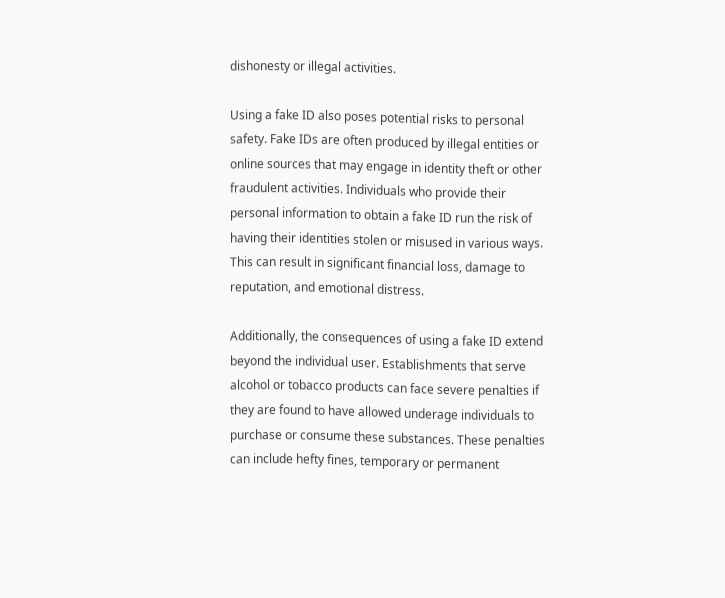dishonesty or illegal activities.

Using a fake ID also poses potential risks to personal safety. Fake IDs are often produced by illegal entities or online sources that may engage in identity theft or other fraudulent activities. Individuals who provide their personal information to obtain a fake ID run the risk of having their identities stolen or misused in various ways. This can result in significant financial loss, damage to reputation, and emotional distress.

Additionally, the consequences of using a fake ID extend beyond the individual user. Establishments that serve alcohol or tobacco products can face severe penalties if they are found to have allowed underage individuals to purchase or consume these substances. These penalties can include hefty fines, temporary or permanent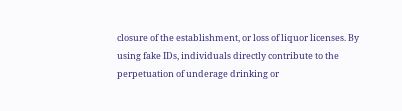closure of the establishment, or loss of liquor licenses. By using fake IDs, individuals directly contribute to the perpetuation of underage drinking or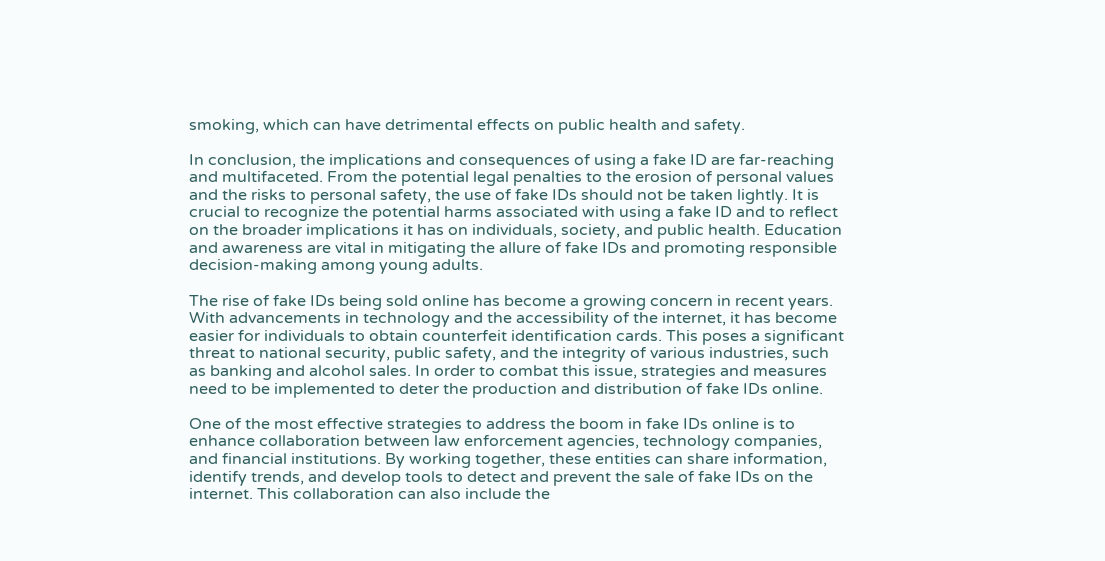smoking, which can have detrimental effects on public health and safety.

In conclusion, the implications and consequences of using a fake ID are far-reaching and multifaceted. From the potential legal penalties to the erosion of personal values and the risks to personal safety, the use of fake IDs should not be taken lightly. It is crucial to recognize the potential harms associated with using a fake ID and to reflect on the broader implications it has on individuals, society, and public health. Education and awareness are vital in mitigating the allure of fake IDs and promoting responsible decision-making among young adults.

The rise of fake IDs being sold online has become a growing concern in recent years. With advancements in technology and the accessibility of the internet, it has become easier for individuals to obtain counterfeit identification cards. This poses a significant threat to national security, public safety, and the integrity of various industries, such as banking and alcohol sales. In order to combat this issue, strategies and measures need to be implemented to deter the production and distribution of fake IDs online.

One of the most effective strategies to address the boom in fake IDs online is to enhance collaboration between law enforcement agencies, technology companies, and financial institutions. By working together, these entities can share information, identify trends, and develop tools to detect and prevent the sale of fake IDs on the internet. This collaboration can also include the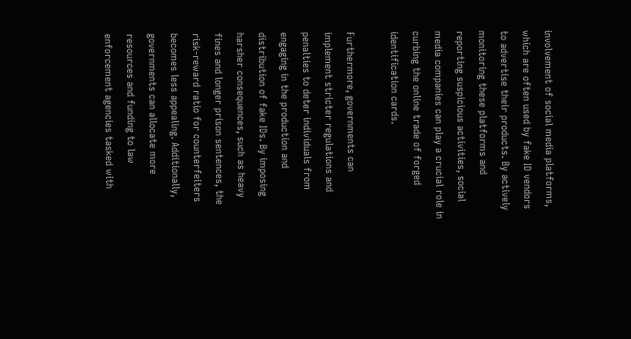involvement of social media platforms, which are often used by fake ID vendors to advertise their products. By actively monitoring these platforms and reporting suspicious activities, social media companies can play a crucial role in curbing the online trade of forged identification cards.

Furthermore, governments can implement stricter regulations and penalties to deter individuals from engaging in the production and distribution of fake IDs. By imposing harsher consequences, such as heavy fines and longer prison sentences, the risk-reward ratio for counterfeiters becomes less appealing. Additionally, governments can allocate more resources and funding to law enforcement agencies tasked with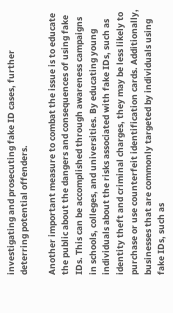investigating and prosecuting fake ID cases, further deterring potential offenders.

Another important measure to combat the issue is to educate the public about the dangers and consequences of using fake IDs. This can be accomplished through awareness campaigns in schools, colleges, and universities. By educating young individuals about the risks associated with fake IDs, such as identity theft and criminal charges, they may be less likely to purchase or use counterfeit identification cards. Additionally, businesses that are commonly targeted by individuals using fake IDs, such as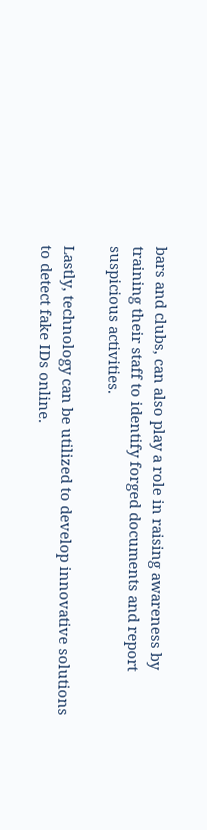bars and clubs, can also play a role in raising awareness by training their staff to identify forged documents and report suspicious activities.

Lastly, technology can be utilized to develop innovative solutions to detect fake IDs online.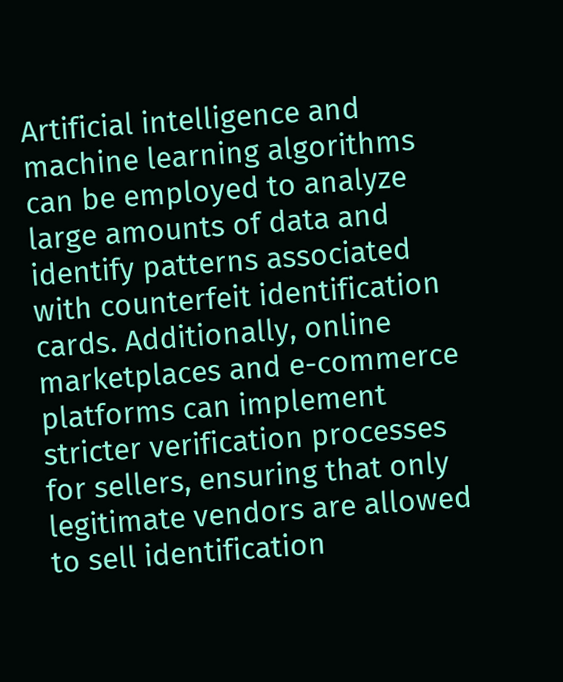Artificial intelligence and machine learning algorithms can be employed to analyze large amounts of data and identify patterns associated with counterfeit identification cards. Additionally, online marketplaces and e-commerce platforms can implement stricter verification processes for sellers, ensuring that only legitimate vendors are allowed to sell identification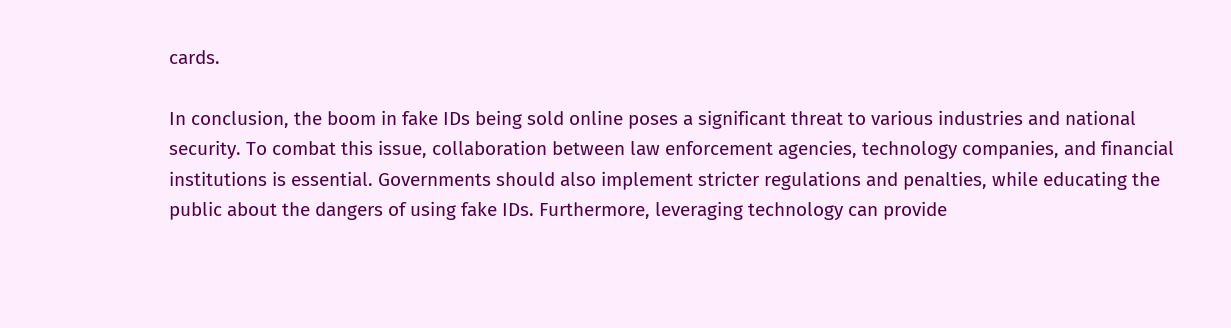cards.

In conclusion, the boom in fake IDs being sold online poses a significant threat to various industries and national security. To combat this issue, collaboration between law enforcement agencies, technology companies, and financial institutions is essential. Governments should also implement stricter regulations and penalties, while educating the public about the dangers of using fake IDs. Furthermore, leveraging technology can provide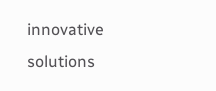innovative solutions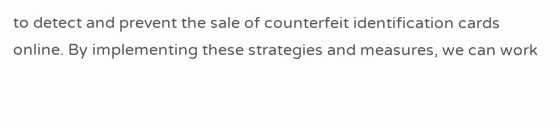to detect and prevent the sale of counterfeit identification cards online. By implementing these strategies and measures, we can work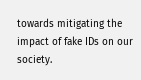towards mitigating the impact of fake IDs on our society.